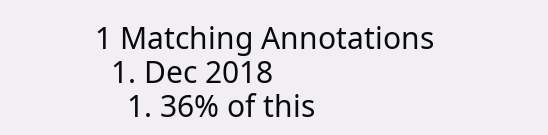1 Matching Annotations
  1. Dec 2018
    1. 36% of this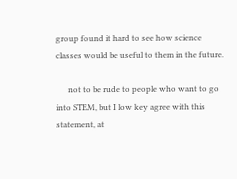group found it hard to see how science classes would be useful to them in the future.

      not to be rude to people who want to go into STEM, but I low key agree with this statement, at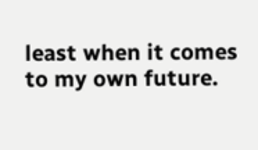least when it comes to my own future.